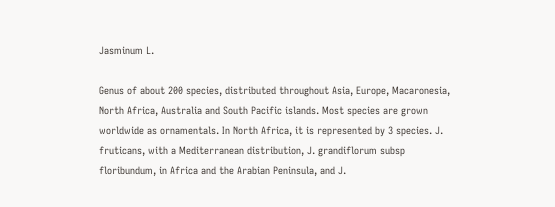Jasminum L.

Genus of about 200 species, distributed throughout Asia, Europe, Macaronesia, North Africa, Australia and South Pacific islands. Most species are grown worldwide as ornamentals. In North Africa, it is represented by 3 species. J. fruticans, with a Mediterranean distribution, J. grandiflorum subsp floribundum, in Africa and the Arabian Peninsula, and J.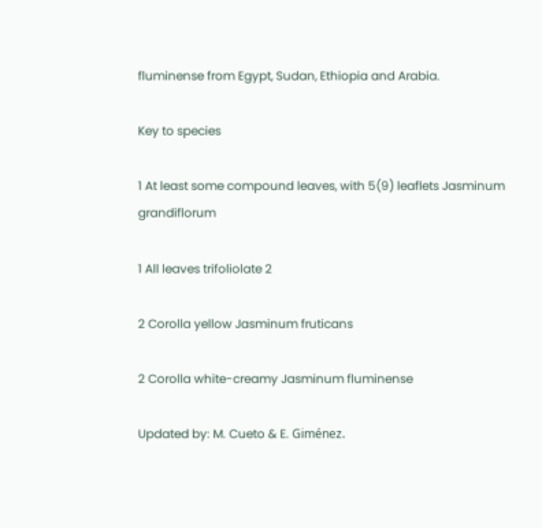fluminense from Egypt, Sudan, Ethiopia and Arabia.

Key to species

1 At least some compound leaves, with 5(9) leaflets Jasminum grandiflorum

1 All leaves trifoliolate 2

2 Corolla yellow Jasminum fruticans

2 Corolla white-creamy Jasminum fluminense

Updated by: M. Cueto & E. Giménez.